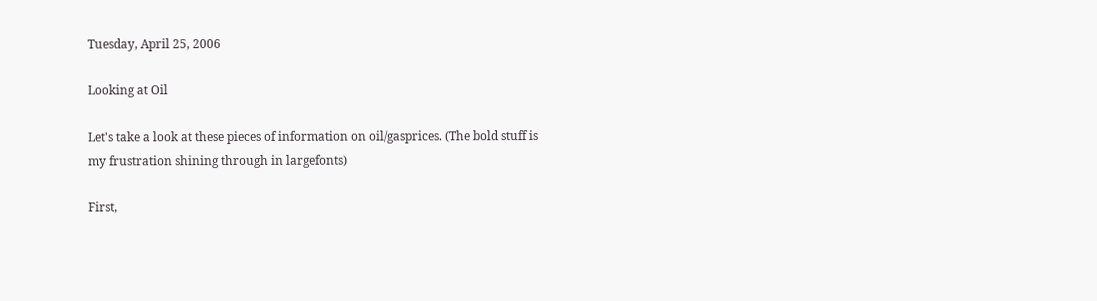Tuesday, April 25, 2006

Looking at Oil

Let's take a look at these pieces of information on oil/gasprices. (The bold stuff is my frustration shining through in largefonts)

First,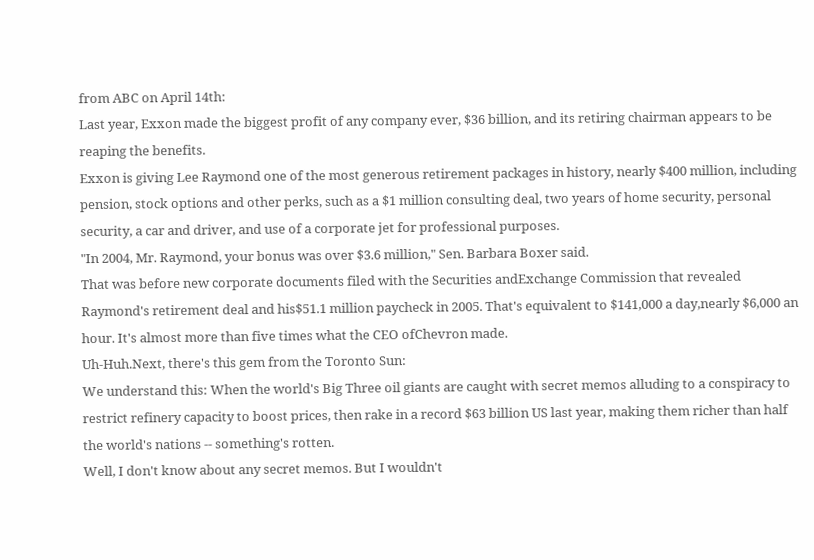from ABC on April 14th:
Last year, Exxon made the biggest profit of any company ever, $36 billion, and its retiring chairman appears to be reaping the benefits.
Exxon is giving Lee Raymond one of the most generous retirement packages in history, nearly $400 million, including pension, stock options and other perks, such as a $1 million consulting deal, two years of home security, personal security, a car and driver, and use of a corporate jet for professional purposes.
"In 2004, Mr. Raymond, your bonus was over $3.6 million," Sen. Barbara Boxer said.
That was before new corporate documents filed with the Securities andExchange Commission that revealed Raymond's retirement deal and his$51.1 million paycheck in 2005. That's equivalent to $141,000 a day,nearly $6,000 an hour. It's almost more than five times what the CEO ofChevron made.
Uh-Huh.Next, there's this gem from the Toronto Sun:
We understand this: When the world's Big Three oil giants are caught with secret memos alluding to a conspiracy to restrict refinery capacity to boost prices, then rake in a record $63 billion US last year, making them richer than half the world's nations -- something's rotten.
Well, I don't know about any secret memos. But I wouldn't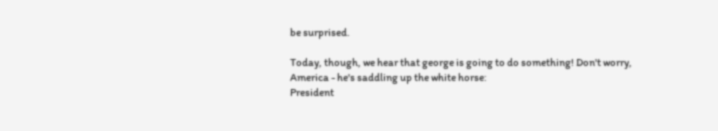be surprised.

Today, though, we hear that george is going to do something! Don't worry, America - he's saddling up the white horse:
President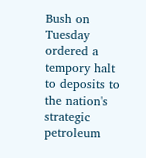Bush on Tuesday ordered a tempory halt to deposits to the nation's strategic petroleum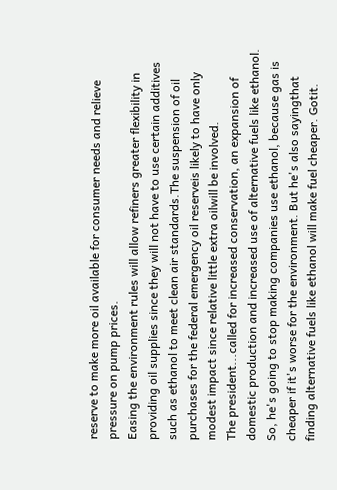reserve to make more oil available for consumer needs and relieve pressure on pump prices.
Easing the environment rules will allow refiners greater flexibility in providing oil supplies since they will not have to use certain additives such as ethanol to meet clean air standards.The suspension of oil purchases for the federal emergency oil reserveis likely to have only modest impact since relative little extra oilwill be involved.
The president...called for increased conservation, an expansion of domestic production and increased use of alternative fuels like ethanol.
So, he's going to stop making companies use ethanol, because gas is cheaper if it's worse for the environment. But he's also sayingthat finding alternative fuels like ethanol will make fuel cheaper. Gotit.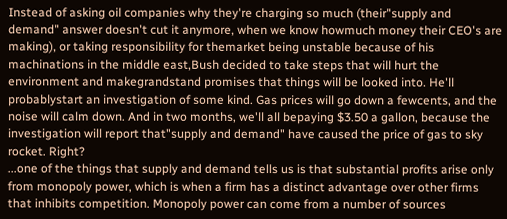Instead of asking oil companies why they're charging so much (their"supply and demand" answer doesn't cut it anymore, when we know howmuch money their CEO's are making), or taking responsibility for themarket being unstable because of his machinations in the middle east,Bush decided to take steps that will hurt the environment and makegrandstand promises that things will be looked into. He'll probablystart an investigation of some kind. Gas prices will go down a fewcents, and the noise will calm down. And in two months, we'll all bepaying $3.50 a gallon, because the investigation will report that"supply and demand" have caused the price of gas to sky rocket. Right?
...one of the things that supply and demand tells us is that substantial profits arise only from monopoly power, which is when a firm has a distinct advantage over other firms that inhibits competition. Monopoly power can come from a number of sources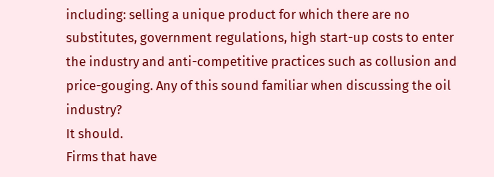including: selling a unique product for which there are no substitutes, government regulations, high start-up costs to enter the industry and anti-competitive practices such as collusion and price-gouging. Any of this sound familiar when discussing the oil industry?
It should.
Firms that have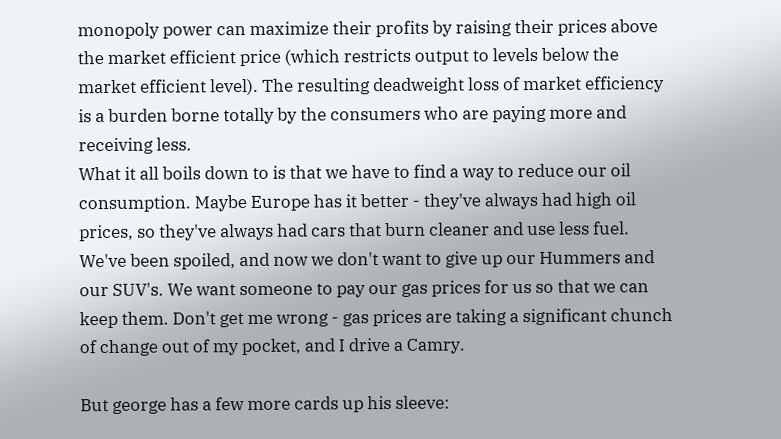monopoly power can maximize their profits by raising their prices above the market efficient price (which restricts output to levels below the market efficient level). The resulting deadweight loss of market efficiency is a burden borne totally by the consumers who are paying more and receiving less.
What it all boils down to is that we have to find a way to reduce our oil consumption. Maybe Europe has it better - they've always had high oil prices, so they've always had cars that burn cleaner and use less fuel. We've been spoiled, and now we don't want to give up our Hummers and our SUV's. We want someone to pay our gas prices for us so that we can keep them. Don't get me wrong - gas prices are taking a significant chunch of change out of my pocket, and I drive a Camry.

But george has a few more cards up his sleeve: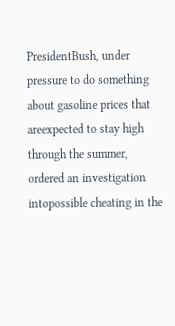PresidentBush, under pressure to do something about gasoline prices that areexpected to stay high through the summer, ordered an investigation intopossible cheating in the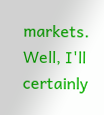markets.
Well, I'll certainly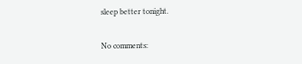sleep better tonight.

No comments: